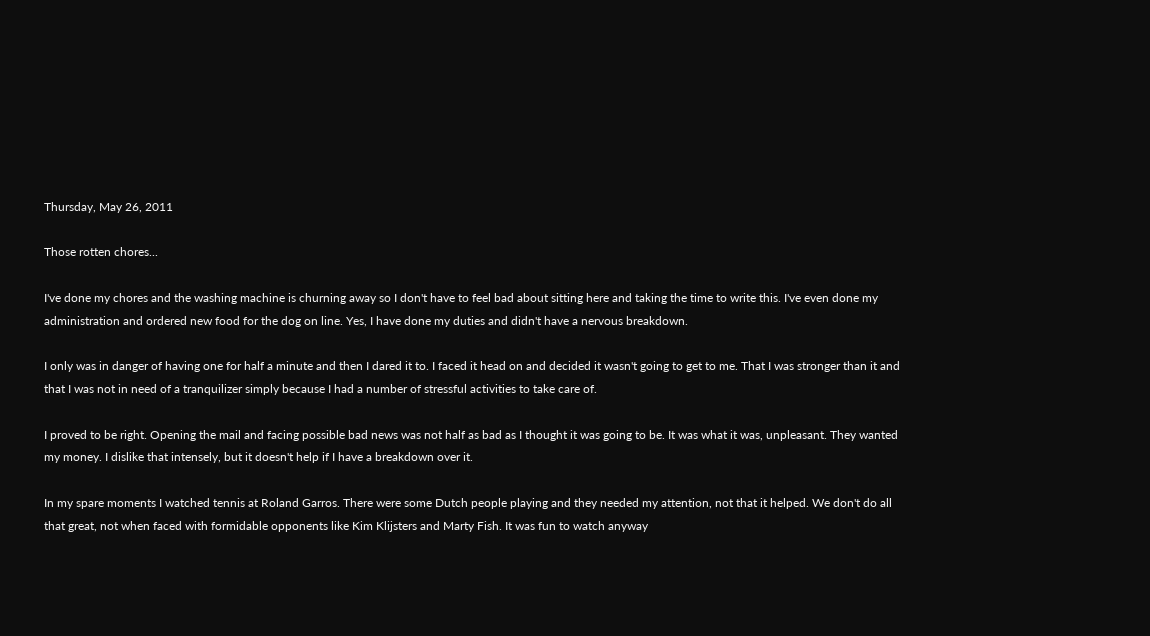Thursday, May 26, 2011

Those rotten chores...

I've done my chores and the washing machine is churning away so I don't have to feel bad about sitting here and taking the time to write this. I've even done my administration and ordered new food for the dog on line. Yes, I have done my duties and didn't have a nervous breakdown.

I only was in danger of having one for half a minute and then I dared it to. I faced it head on and decided it wasn't going to get to me. That I was stronger than it and that I was not in need of a tranquilizer simply because I had a number of stressful activities to take care of.

I proved to be right. Opening the mail and facing possible bad news was not half as bad as I thought it was going to be. It was what it was, unpleasant. They wanted my money. I dislike that intensely, but it doesn't help if I have a breakdown over it.

In my spare moments I watched tennis at Roland Garros. There were some Dutch people playing and they needed my attention, not that it helped. We don't do all that great, not when faced with formidable opponents like Kim Klijsters and Marty Fish. It was fun to watch anyway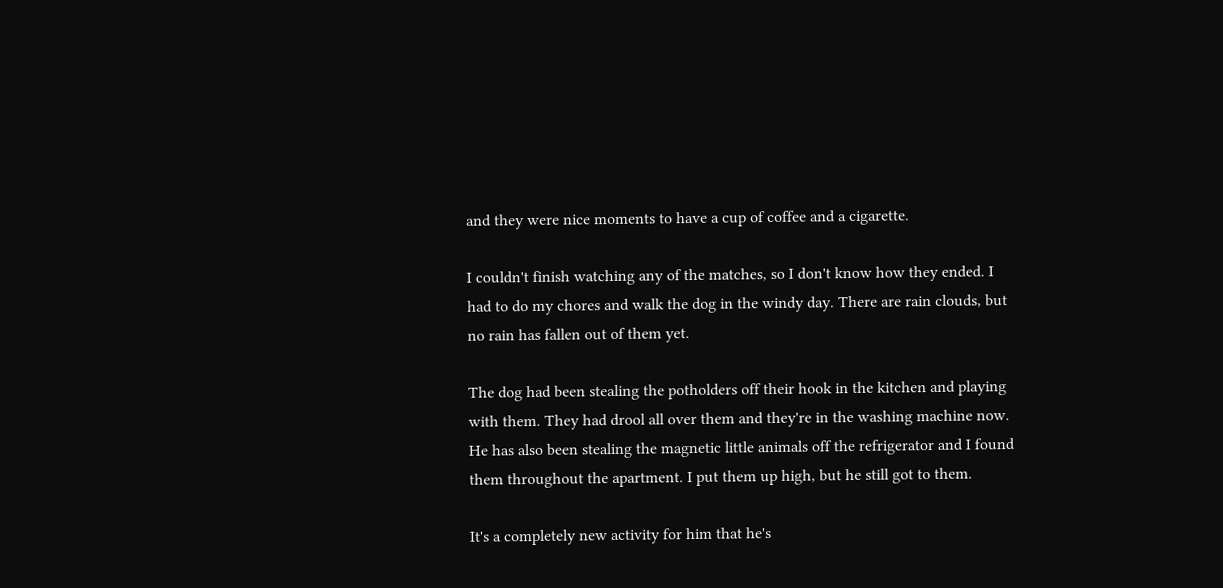and they were nice moments to have a cup of coffee and a cigarette.

I couldn't finish watching any of the matches, so I don't know how they ended. I had to do my chores and walk the dog in the windy day. There are rain clouds, but no rain has fallen out of them yet.

The dog had been stealing the potholders off their hook in the kitchen and playing with them. They had drool all over them and they're in the washing machine now. He has also been stealing the magnetic little animals off the refrigerator and I found them throughout the apartment. I put them up high, but he still got to them.

It's a completely new activity for him that he's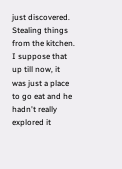just discovered. Stealing things from the kitchen. I suppose that up till now, it was just a place to go eat and he hadn't really explored it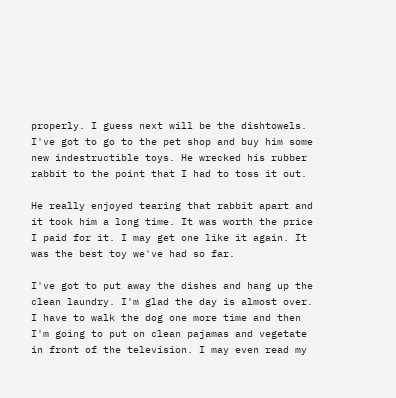properly. I guess next will be the dishtowels. I've got to go to the pet shop and buy him some new indestructible toys. He wrecked his rubber rabbit to the point that I had to toss it out.

He really enjoyed tearing that rabbit apart and it took him a long time. It was worth the price I paid for it. I may get one like it again. It was the best toy we've had so far.

I've got to put away the dishes and hang up the clean laundry. I'm glad the day is almost over. I have to walk the dog one more time and then I'm going to put on clean pajamas and vegetate in front of the television. I may even read my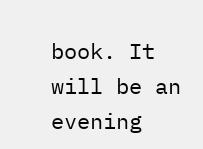book. It will be an evening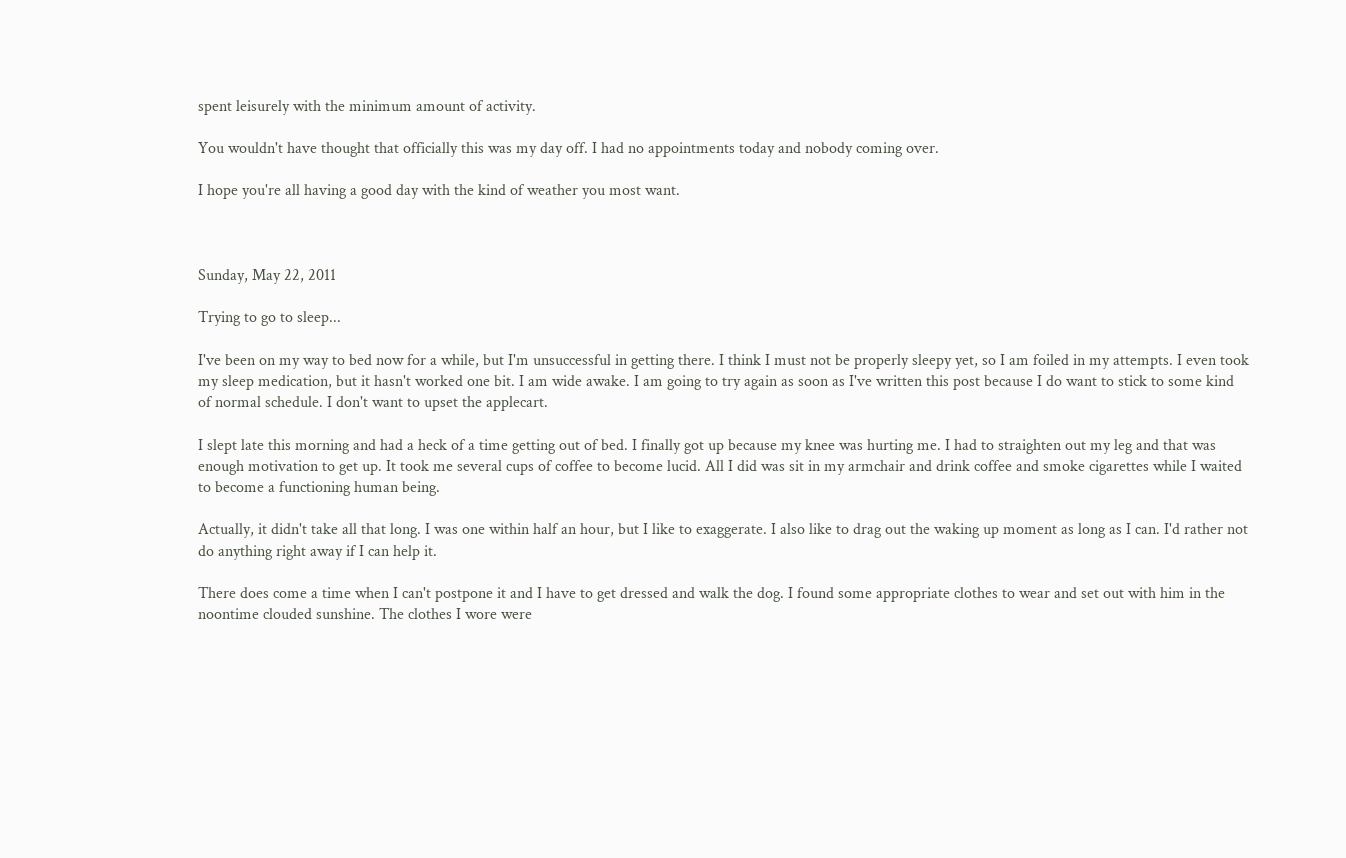spent leisurely with the minimum amount of activity.

You wouldn't have thought that officially this was my day off. I had no appointments today and nobody coming over.

I hope you're all having a good day with the kind of weather you most want.



Sunday, May 22, 2011

Trying to go to sleep...

I've been on my way to bed now for a while, but I'm unsuccessful in getting there. I think I must not be properly sleepy yet, so I am foiled in my attempts. I even took my sleep medication, but it hasn't worked one bit. I am wide awake. I am going to try again as soon as I've written this post because I do want to stick to some kind of normal schedule. I don't want to upset the applecart.

I slept late this morning and had a heck of a time getting out of bed. I finally got up because my knee was hurting me. I had to straighten out my leg and that was enough motivation to get up. It took me several cups of coffee to become lucid. All I did was sit in my armchair and drink coffee and smoke cigarettes while I waited to become a functioning human being.

Actually, it didn't take all that long. I was one within half an hour, but I like to exaggerate. I also like to drag out the waking up moment as long as I can. I'd rather not do anything right away if I can help it.

There does come a time when I can't postpone it and I have to get dressed and walk the dog. I found some appropriate clothes to wear and set out with him in the noontime clouded sunshine. The clothes I wore were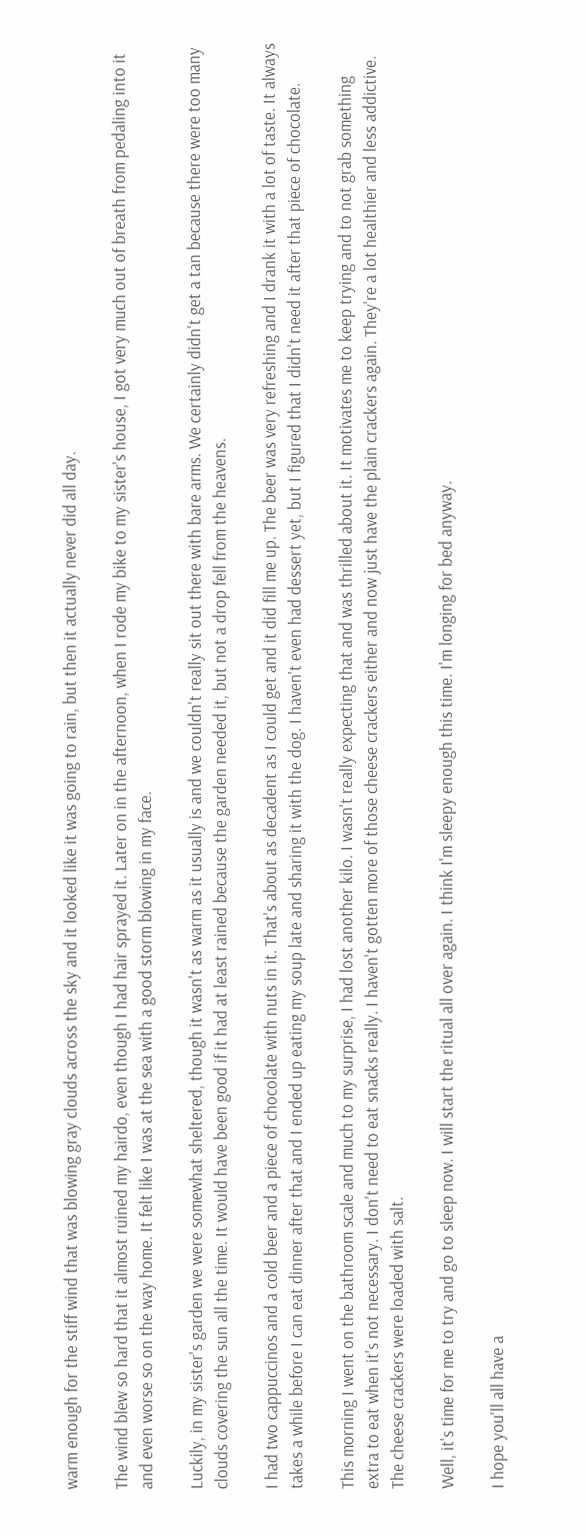warm enough for the stiff wind that was blowing gray clouds across the sky and it looked like it was going to rain, but then it actually never did all day.

The wind blew so hard that it almost ruined my hairdo, even though I had hair sprayed it. Later on in the afternoon, when I rode my bike to my sister's house, I got very much out of breath from pedaling into it and even worse so on the way home. It felt like I was at the sea with a good storm blowing in my face.

Luckily, in my sister's garden we were somewhat sheltered, though it wasn't as warm as it usually is and we couldn't really sit out there with bare arms. We certainly didn't get a tan because there were too many clouds covering the sun all the time. It would have been good if it had at least rained because the garden needed it, but not a drop fell from the heavens.

I had two cappuccinos and a cold beer and a piece of chocolate with nuts in it. That's about as decadent as I could get and it did fill me up. The beer was very refreshing and I drank it with a lot of taste. It always takes a while before I can eat dinner after that and I ended up eating my soup late and sharing it with the dog. I haven't even had dessert yet, but I figured that I didn't need it after that piece of chocolate.

This morning I went on the bathroom scale and much to my surprise, I had lost another kilo. I wasn't really expecting that and was thrilled about it. It motivates me to keep trying and to not grab something extra to eat when it's not necessary. I don't need to eat snacks really. I haven't gotten more of those cheese crackers either and now just have the plain crackers again. They're a lot healthier and less addictive. The cheese crackers were loaded with salt.

Well, it's time for me to try and go to sleep now. I will start the ritual all over again. I think I'm sleepy enough this time. I'm longing for bed anyway.

I hope you'll all have a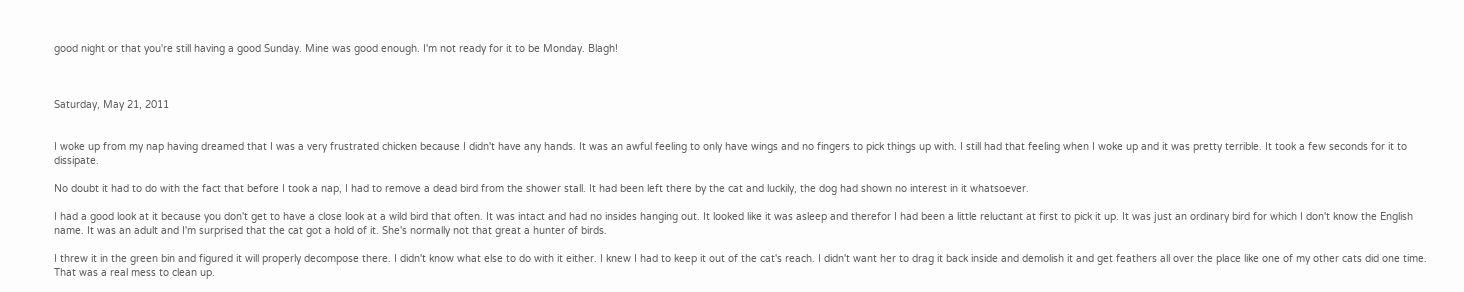good night or that you're still having a good Sunday. Mine was good enough. I'm not ready for it to be Monday. Blagh!



Saturday, May 21, 2011


I woke up from my nap having dreamed that I was a very frustrated chicken because I didn't have any hands. It was an awful feeling to only have wings and no fingers to pick things up with. I still had that feeling when I woke up and it was pretty terrible. It took a few seconds for it to dissipate.

No doubt it had to do with the fact that before I took a nap, I had to remove a dead bird from the shower stall. It had been left there by the cat and luckily, the dog had shown no interest in it whatsoever.

I had a good look at it because you don't get to have a close look at a wild bird that often. It was intact and had no insides hanging out. It looked like it was asleep and therefor I had been a little reluctant at first to pick it up. It was just an ordinary bird for which I don't know the English name. It was an adult and I'm surprised that the cat got a hold of it. She's normally not that great a hunter of birds.

I threw it in the green bin and figured it will properly decompose there. I didn't know what else to do with it either. I knew I had to keep it out of the cat's reach. I didn't want her to drag it back inside and demolish it and get feathers all over the place like one of my other cats did one time. That was a real mess to clean up.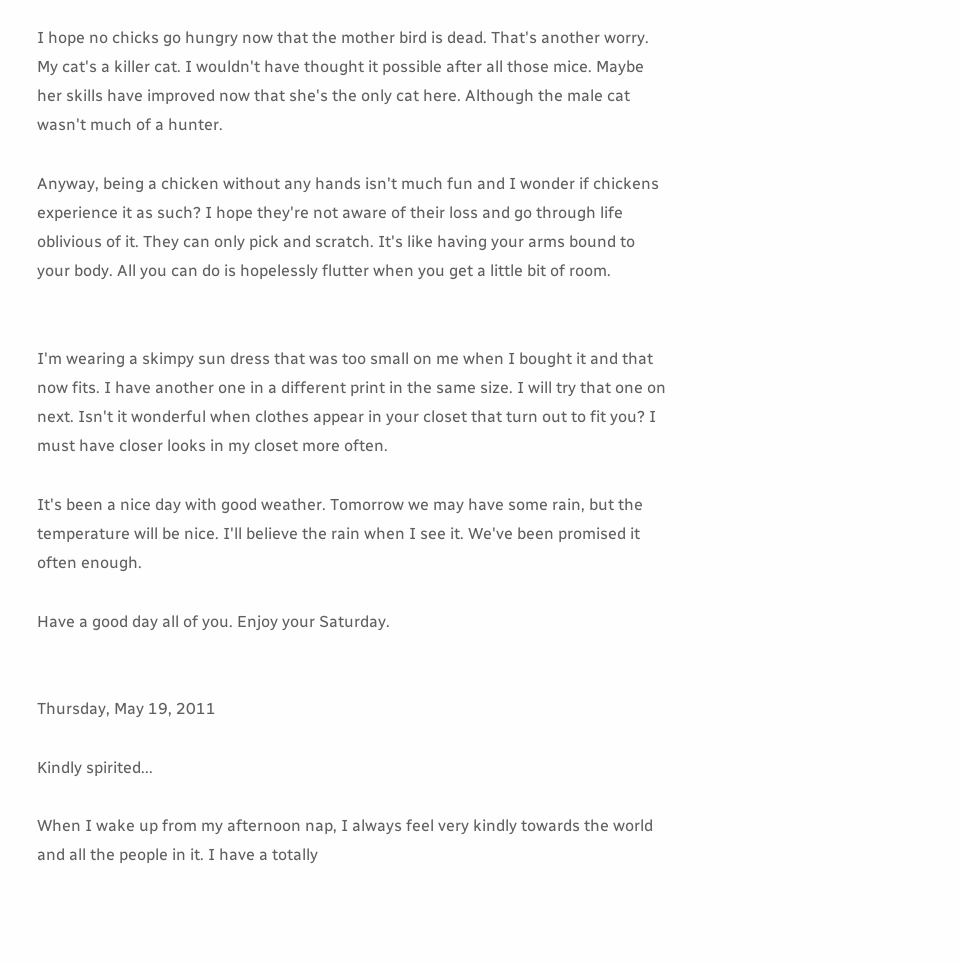I hope no chicks go hungry now that the mother bird is dead. That's another worry. My cat's a killer cat. I wouldn't have thought it possible after all those mice. Maybe her skills have improved now that she's the only cat here. Although the male cat wasn't much of a hunter.

Anyway, being a chicken without any hands isn't much fun and I wonder if chickens experience it as such? I hope they're not aware of their loss and go through life oblivious of it. They can only pick and scratch. It's like having your arms bound to your body. All you can do is hopelessly flutter when you get a little bit of room.


I'm wearing a skimpy sun dress that was too small on me when I bought it and that now fits. I have another one in a different print in the same size. I will try that one on next. Isn't it wonderful when clothes appear in your closet that turn out to fit you? I must have closer looks in my closet more often.

It's been a nice day with good weather. Tomorrow we may have some rain, but the temperature will be nice. I'll believe the rain when I see it. We've been promised it often enough.

Have a good day all of you. Enjoy your Saturday.


Thursday, May 19, 2011

Kindly spirited...

When I wake up from my afternoon nap, I always feel very kindly towards the world and all the people in it. I have a totally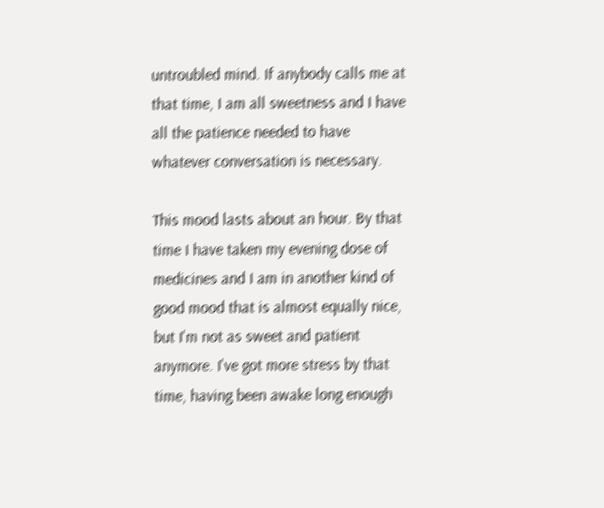untroubled mind. If anybody calls me at that time, I am all sweetness and I have all the patience needed to have whatever conversation is necessary.

This mood lasts about an hour. By that time I have taken my evening dose of medicines and I am in another kind of good mood that is almost equally nice, but I'm not as sweet and patient anymore. I've got more stress by that time, having been awake long enough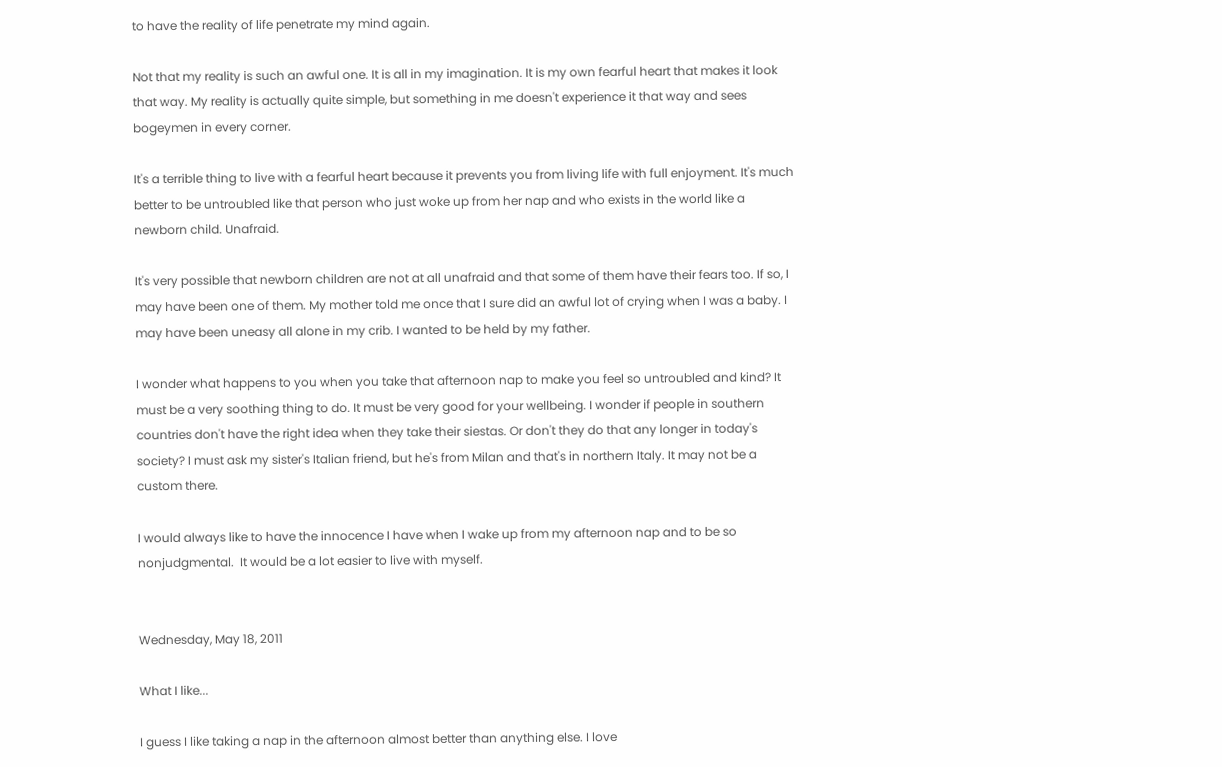to have the reality of life penetrate my mind again.

Not that my reality is such an awful one. It is all in my imagination. It is my own fearful heart that makes it look that way. My reality is actually quite simple, but something in me doesn't experience it that way and sees bogeymen in every corner.

It's a terrible thing to live with a fearful heart because it prevents you from living life with full enjoyment. It's much better to be untroubled like that person who just woke up from her nap and who exists in the world like a newborn child. Unafraid.

It's very possible that newborn children are not at all unafraid and that some of them have their fears too. If so, I may have been one of them. My mother told me once that I sure did an awful lot of crying when I was a baby. I may have been uneasy all alone in my crib. I wanted to be held by my father.

I wonder what happens to you when you take that afternoon nap to make you feel so untroubled and kind? It must be a very soothing thing to do. It must be very good for your wellbeing. I wonder if people in southern countries don't have the right idea when they take their siestas. Or don't they do that any longer in today's society? I must ask my sister's Italian friend, but he's from Milan and that's in northern Italy. It may not be a custom there.

I would always like to have the innocence I have when I wake up from my afternoon nap and to be so nonjudgmental.  It would be a lot easier to live with myself.


Wednesday, May 18, 2011

What I like...

I guess I like taking a nap in the afternoon almost better than anything else. I love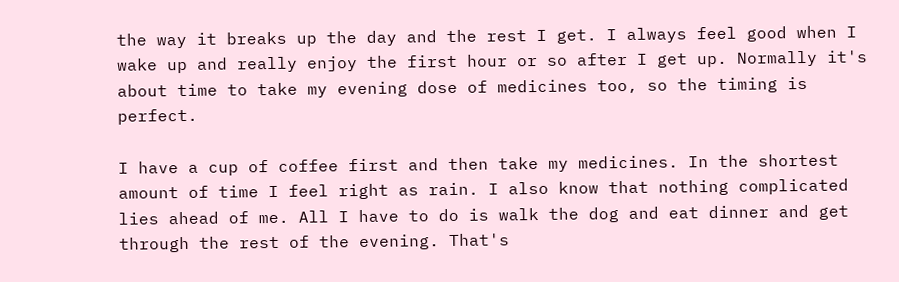the way it breaks up the day and the rest I get. I always feel good when I wake up and really enjoy the first hour or so after I get up. Normally it's about time to take my evening dose of medicines too, so the timing is perfect.

I have a cup of coffee first and then take my medicines. In the shortest amount of time I feel right as rain. I also know that nothing complicated lies ahead of me. All I have to do is walk the dog and eat dinner and get through the rest of the evening. That's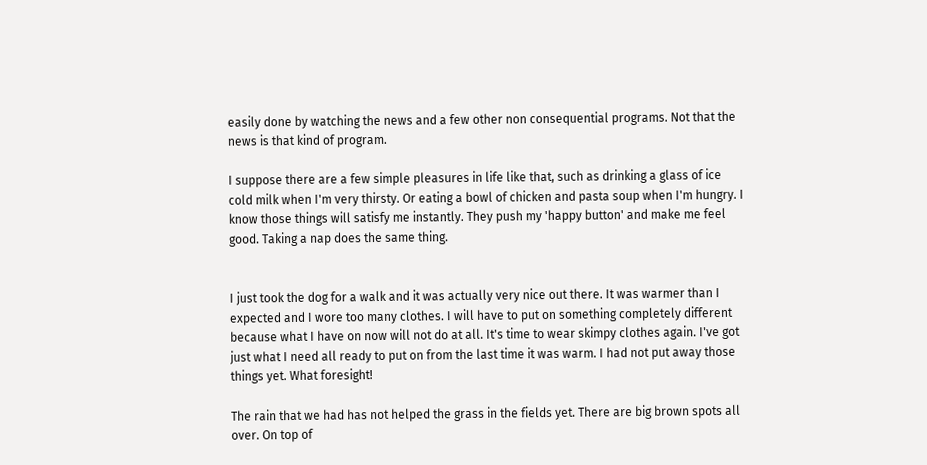easily done by watching the news and a few other non consequential programs. Not that the news is that kind of program.

I suppose there are a few simple pleasures in life like that, such as drinking a glass of ice cold milk when I'm very thirsty. Or eating a bowl of chicken and pasta soup when I'm hungry. I know those things will satisfy me instantly. They push my 'happy button' and make me feel good. Taking a nap does the same thing.


I just took the dog for a walk and it was actually very nice out there. It was warmer than I expected and I wore too many clothes. I will have to put on something completely different because what I have on now will not do at all. It's time to wear skimpy clothes again. I've got just what I need all ready to put on from the last time it was warm. I had not put away those things yet. What foresight!

The rain that we had has not helped the grass in the fields yet. There are big brown spots all over. On top of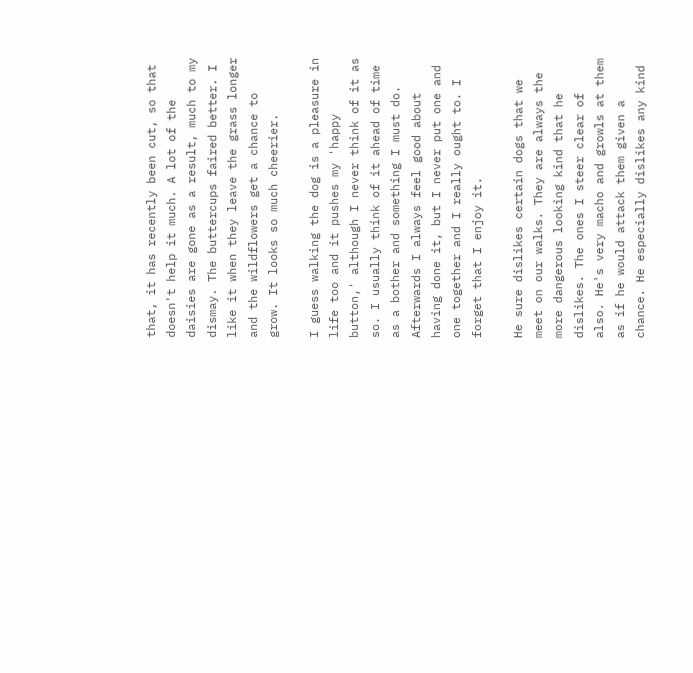that, it has recently been cut, so that doesn't help it much. A lot of the daisies are gone as a result, much to my dismay. The buttercups faired better. I like it when they leave the grass longer and the wildflowers get a chance to grow. It looks so much cheerier.

I guess walking the dog is a pleasure in life too and it pushes my 'happy button,' although I never think of it as so. I usually think of it ahead of time as a bother and something I must do. Afterwards I always feel good about having done it, but I never put one and one together and I really ought to. I forget that I enjoy it.

He sure dislikes certain dogs that we meet on our walks. They are always the more dangerous looking kind that he dislikes. The ones I steer clear of also. He's very macho and growls at them as if he would attack them given a chance. He especially dislikes any kind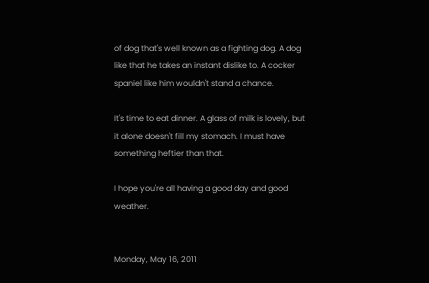of dog that's well known as a fighting dog. A dog like that he takes an instant dislike to. A cocker spaniel like him wouldn't stand a chance.

It's time to eat dinner. A glass of milk is lovely, but it alone doesn't fill my stomach. I must have something heftier than that.

I hope you're all having a good day and good weather.


Monday, May 16, 2011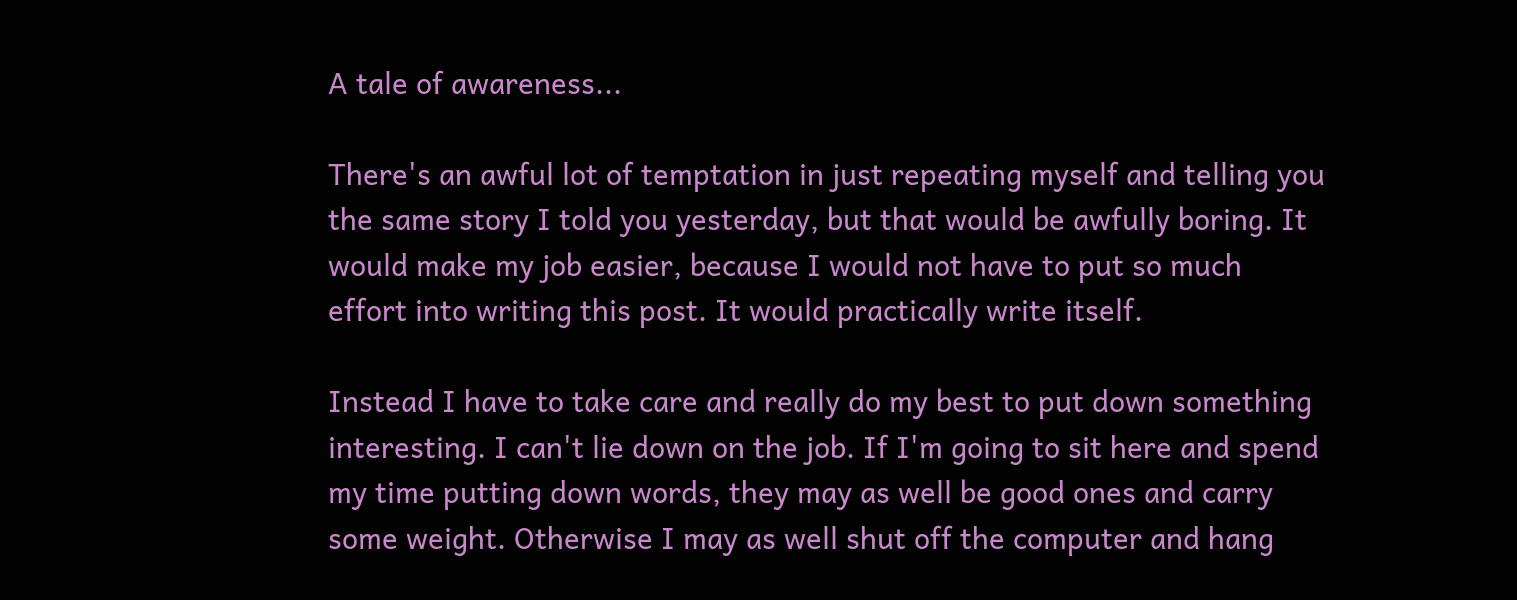A tale of awareness...

There's an awful lot of temptation in just repeating myself and telling you the same story I told you yesterday, but that would be awfully boring. It would make my job easier, because I would not have to put so much effort into writing this post. It would practically write itself.

Instead I have to take care and really do my best to put down something interesting. I can't lie down on the job. If I'm going to sit here and spend my time putting down words, they may as well be good ones and carry some weight. Otherwise I may as well shut off the computer and hang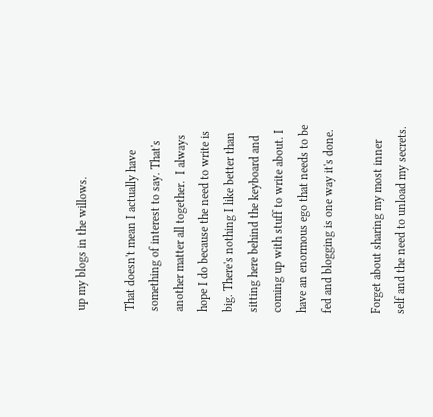up my blogs in the willows.

That doesn't mean I actually have something of interest to say. That's another matter all together.  I always hope I do because the need to write is big. There's nothing I like better than sitting here behind the keyboard and coming up with stuff to write about. I have an enormous ego that needs to be fed and blogging is one way it's done.

Forget about sharing my most inner self and the need to unload my secrets.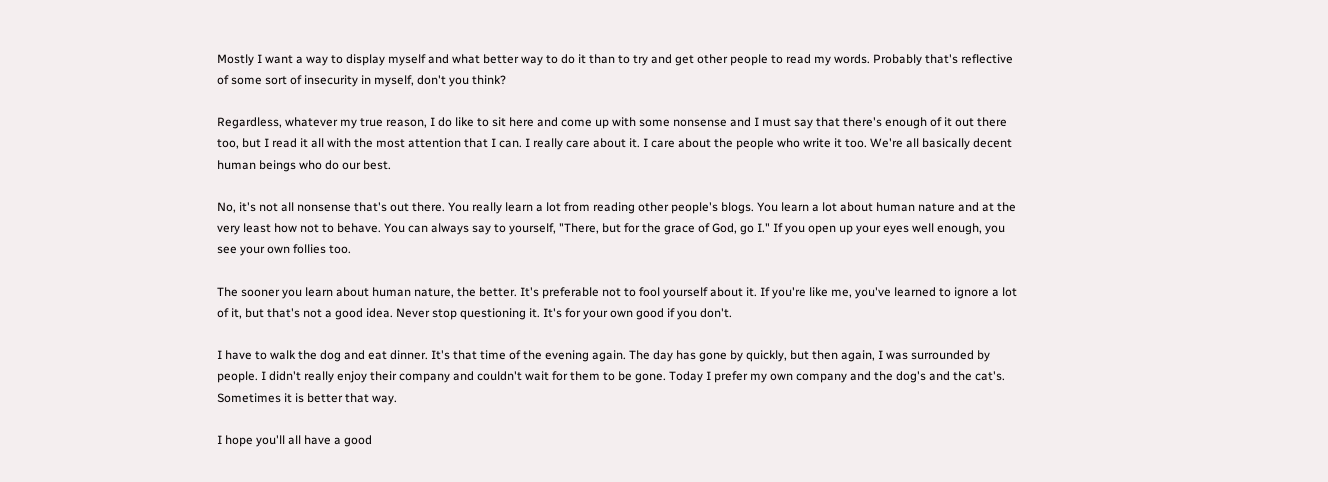Mostly I want a way to display myself and what better way to do it than to try and get other people to read my words. Probably that's reflective of some sort of insecurity in myself, don't you think?

Regardless, whatever my true reason, I do like to sit here and come up with some nonsense and I must say that there's enough of it out there too, but I read it all with the most attention that I can. I really care about it. I care about the people who write it too. We're all basically decent human beings who do our best.

No, it's not all nonsense that's out there. You really learn a lot from reading other people's blogs. You learn a lot about human nature and at the very least how not to behave. You can always say to yourself, "There, but for the grace of God, go I." If you open up your eyes well enough, you see your own follies too.

The sooner you learn about human nature, the better. It's preferable not to fool yourself about it. If you're like me, you've learned to ignore a lot of it, but that's not a good idea. Never stop questioning it. It's for your own good if you don't.

I have to walk the dog and eat dinner. It's that time of the evening again. The day has gone by quickly, but then again, I was surrounded by people. I didn't really enjoy their company and couldn't wait for them to be gone. Today I prefer my own company and the dog's and the cat's. Sometimes it is better that way.

I hope you'll all have a good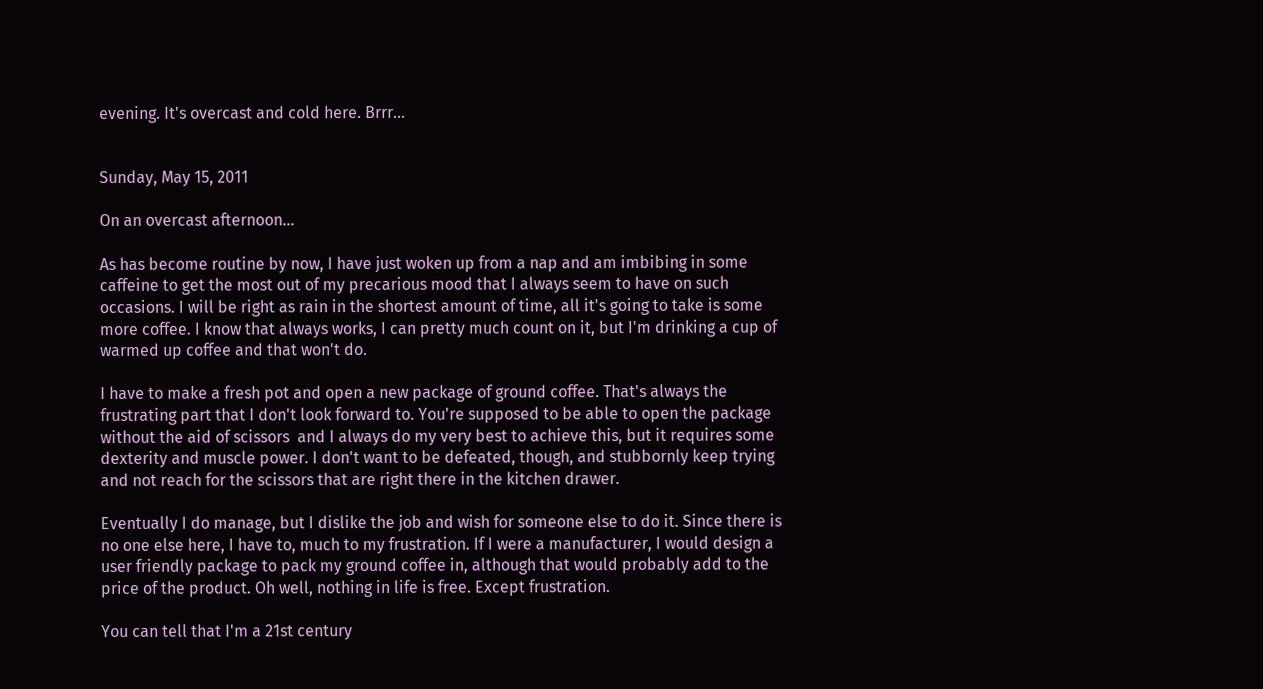evening. It's overcast and cold here. Brrr...


Sunday, May 15, 2011

On an overcast afternoon...

As has become routine by now, I have just woken up from a nap and am imbibing in some caffeine to get the most out of my precarious mood that I always seem to have on such occasions. I will be right as rain in the shortest amount of time, all it's going to take is some more coffee. I know that always works, I can pretty much count on it, but I'm drinking a cup of warmed up coffee and that won't do.

I have to make a fresh pot and open a new package of ground coffee. That's always the frustrating part that I don't look forward to. You're supposed to be able to open the package without the aid of scissors  and I always do my very best to achieve this, but it requires some dexterity and muscle power. I don't want to be defeated, though, and stubbornly keep trying and not reach for the scissors that are right there in the kitchen drawer.

Eventually I do manage, but I dislike the job and wish for someone else to do it. Since there is no one else here, I have to, much to my frustration. If I were a manufacturer, I would design a user friendly package to pack my ground coffee in, although that would probably add to the price of the product. Oh well, nothing in life is free. Except frustration.

You can tell that I'm a 21st century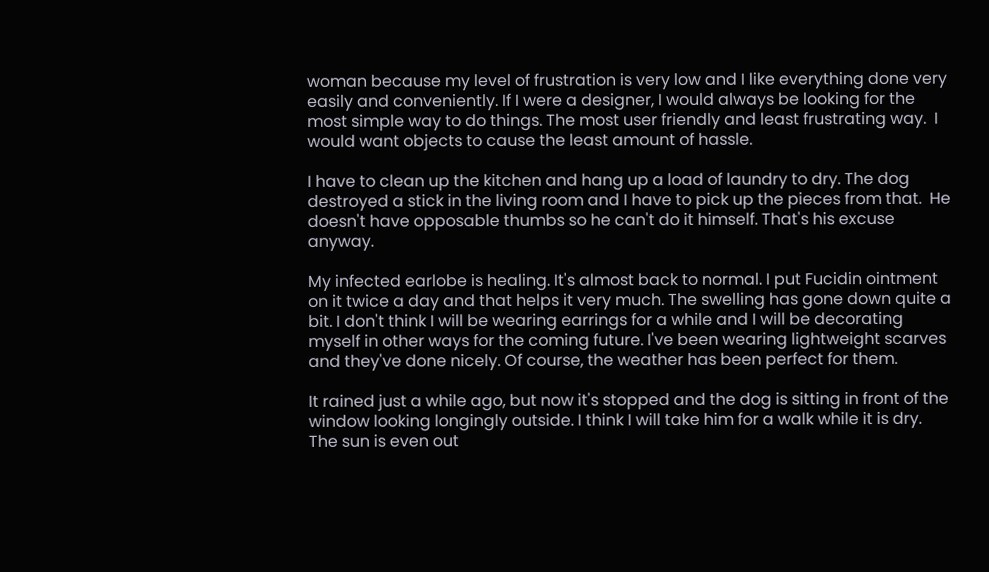woman because my level of frustration is very low and I like everything done very easily and conveniently. If I were a designer, I would always be looking for the most simple way to do things. The most user friendly and least frustrating way.  I would want objects to cause the least amount of hassle.

I have to clean up the kitchen and hang up a load of laundry to dry. The dog destroyed a stick in the living room and I have to pick up the pieces from that.  He doesn't have opposable thumbs so he can't do it himself. That's his excuse anyway.

My infected earlobe is healing. It's almost back to normal. I put Fucidin ointment on it twice a day and that helps it very much. The swelling has gone down quite a bit. I don't think I will be wearing earrings for a while and I will be decorating myself in other ways for the coming future. I've been wearing lightweight scarves and they've done nicely. Of course, the weather has been perfect for them.

It rained just a while ago, but now it's stopped and the dog is sitting in front of the window looking longingly outside. I think I will take him for a walk while it is dry. The sun is even out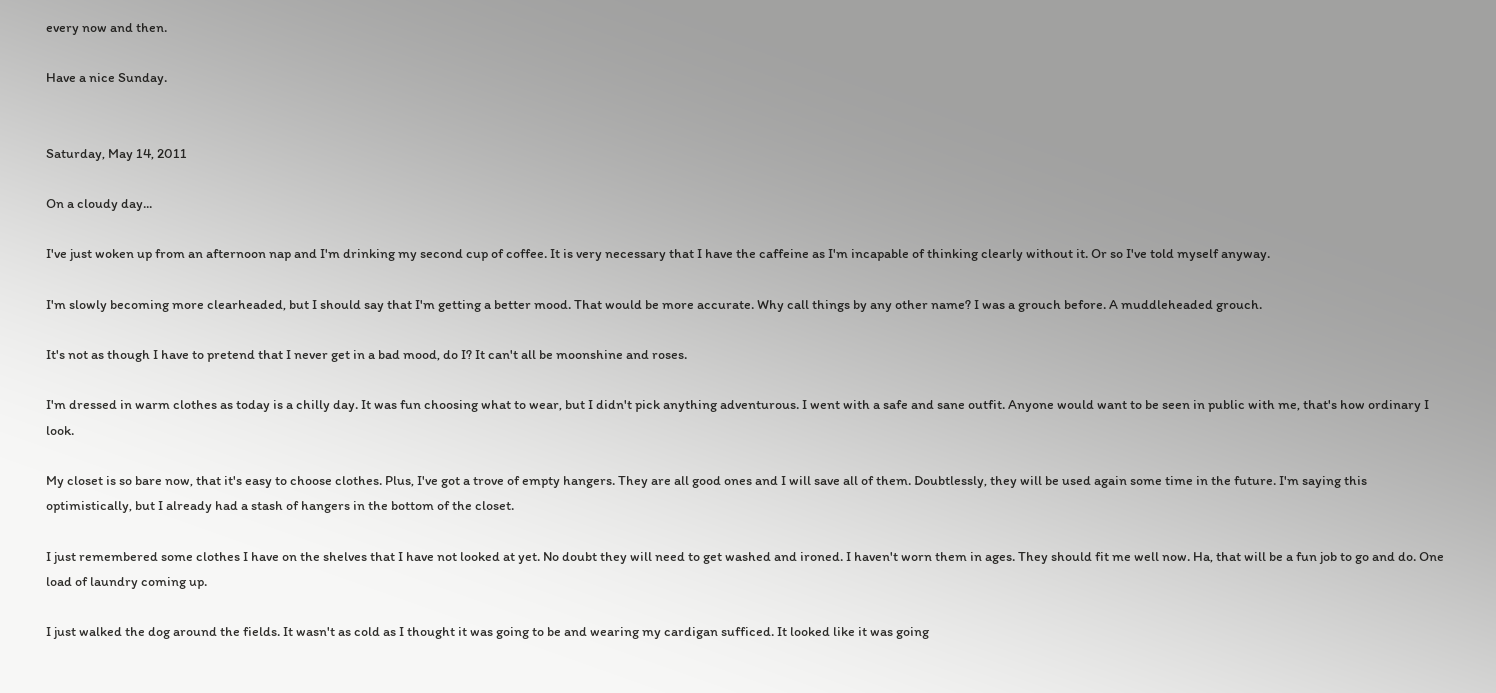every now and then.

Have a nice Sunday.


Saturday, May 14, 2011

On a cloudy day...

I've just woken up from an afternoon nap and I'm drinking my second cup of coffee. It is very necessary that I have the caffeine as I'm incapable of thinking clearly without it. Or so I've told myself anyway.

I'm slowly becoming more clearheaded, but I should say that I'm getting a better mood. That would be more accurate. Why call things by any other name? I was a grouch before. A muddleheaded grouch.

It's not as though I have to pretend that I never get in a bad mood, do I? It can't all be moonshine and roses.

I'm dressed in warm clothes as today is a chilly day. It was fun choosing what to wear, but I didn't pick anything adventurous. I went with a safe and sane outfit. Anyone would want to be seen in public with me, that's how ordinary I look.

My closet is so bare now, that it's easy to choose clothes. Plus, I've got a trove of empty hangers. They are all good ones and I will save all of them. Doubtlessly, they will be used again some time in the future. I'm saying this optimistically, but I already had a stash of hangers in the bottom of the closet.

I just remembered some clothes I have on the shelves that I have not looked at yet. No doubt they will need to get washed and ironed. I haven't worn them in ages. They should fit me well now. Ha, that will be a fun job to go and do. One load of laundry coming up.

I just walked the dog around the fields. It wasn't as cold as I thought it was going to be and wearing my cardigan sufficed. It looked like it was going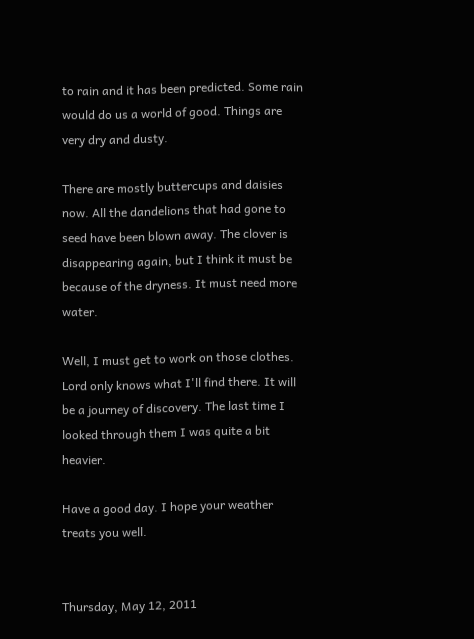to rain and it has been predicted. Some rain would do us a world of good. Things are very dry and dusty.

There are mostly buttercups and daisies now. All the dandelions that had gone to seed have been blown away. The clover is disappearing again, but I think it must be because of the dryness. It must need more water.

Well, I must get to work on those clothes. Lord only knows what I'll find there. It will be a journey of discovery. The last time I looked through them I was quite a bit heavier.

Have a good day. I hope your weather treats you well.


Thursday, May 12, 2011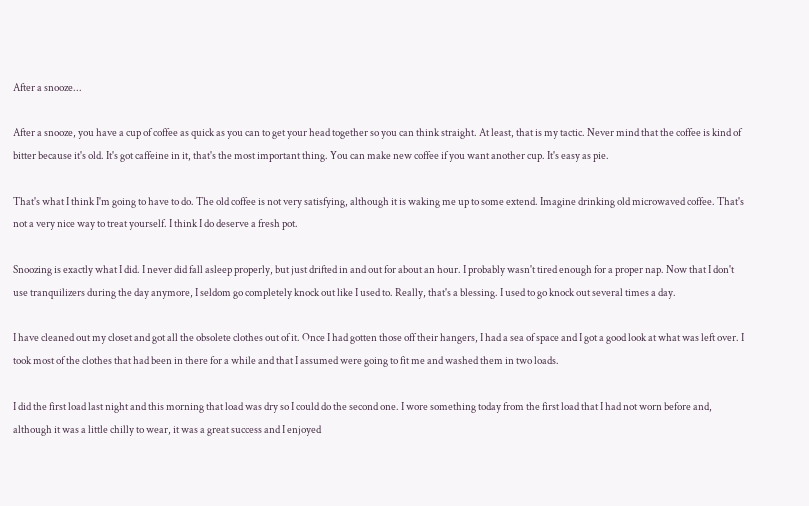After a snooze...

After a snooze, you have a cup of coffee as quick as you can to get your head together so you can think straight. At least, that is my tactic. Never mind that the coffee is kind of bitter because it's old. It's got caffeine in it, that's the most important thing. You can make new coffee if you want another cup. It's easy as pie.

That's what I think I'm going to have to do. The old coffee is not very satisfying, although it is waking me up to some extend. Imagine drinking old microwaved coffee. That's not a very nice way to treat yourself. I think I do deserve a fresh pot.

Snoozing is exactly what I did. I never did fall asleep properly, but just drifted in and out for about an hour. I probably wasn't tired enough for a proper nap. Now that I don't use tranquilizers during the day anymore, I seldom go completely knock out like I used to. Really, that's a blessing. I used to go knock out several times a day.

I have cleaned out my closet and got all the obsolete clothes out of it. Once I had gotten those off their hangers, I had a sea of space and I got a good look at what was left over. I took most of the clothes that had been in there for a while and that I assumed were going to fit me and washed them in two loads.

I did the first load last night and this morning that load was dry so I could do the second one. I wore something today from the first load that I had not worn before and, although it was a little chilly to wear, it was a great success and I enjoyed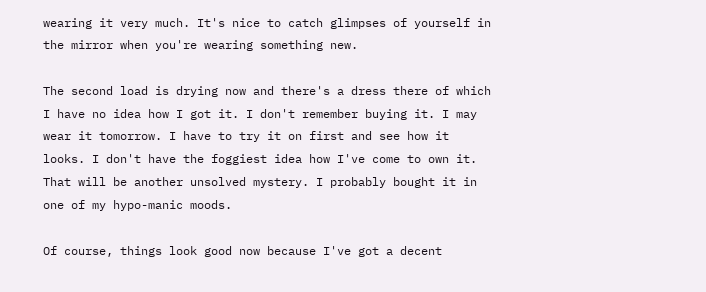wearing it very much. It's nice to catch glimpses of yourself in the mirror when you're wearing something new.

The second load is drying now and there's a dress there of which I have no idea how I got it. I don't remember buying it. I may wear it tomorrow. I have to try it on first and see how it looks. I don't have the foggiest idea how I've come to own it. That will be another unsolved mystery. I probably bought it in one of my hypo-manic moods.

Of course, things look good now because I've got a decent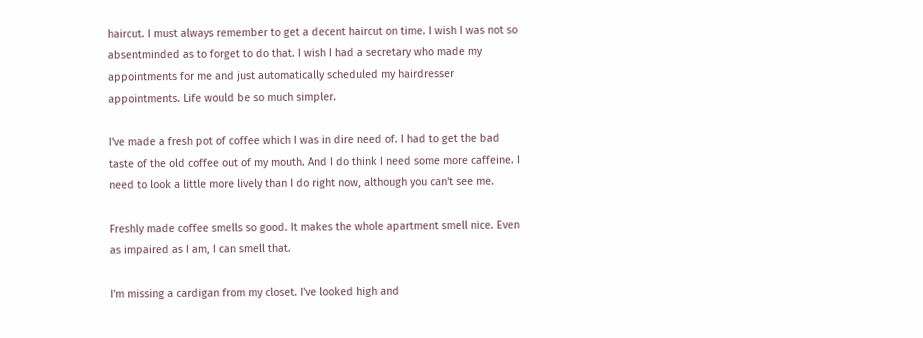haircut. I must always remember to get a decent haircut on time. I wish I was not so absentminded as to forget to do that. I wish I had a secretary who made my appointments for me and just automatically scheduled my hairdresser appointments. Life would be so much simpler.

I've made a fresh pot of coffee which I was in dire need of. I had to get the bad taste of the old coffee out of my mouth. And I do think I need some more caffeine. I need to look a little more lively than I do right now, although you can't see me.

Freshly made coffee smells so good. It makes the whole apartment smell nice. Even as impaired as I am, I can smell that.

I'm missing a cardigan from my closet. I've looked high and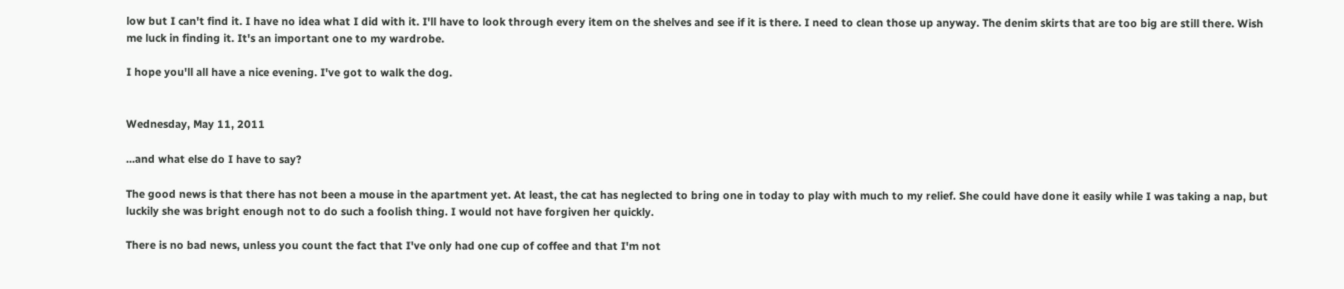low but I can't find it. I have no idea what I did with it. I'll have to look through every item on the shelves and see if it is there. I need to clean those up anyway. The denim skirts that are too big are still there. Wish me luck in finding it. It's an important one to my wardrobe.

I hope you'll all have a nice evening. I've got to walk the dog.


Wednesday, May 11, 2011

...and what else do I have to say?

The good news is that there has not been a mouse in the apartment yet. At least, the cat has neglected to bring one in today to play with much to my relief. She could have done it easily while I was taking a nap, but luckily she was bright enough not to do such a foolish thing. I would not have forgiven her quickly.

There is no bad news, unless you count the fact that I've only had one cup of coffee and that I'm not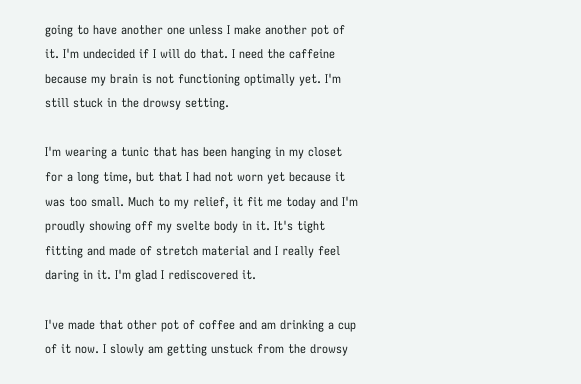going to have another one unless I make another pot of it. I'm undecided if I will do that. I need the caffeine because my brain is not functioning optimally yet. I'm still stuck in the drowsy setting.

I'm wearing a tunic that has been hanging in my closet for a long time, but that I had not worn yet because it was too small. Much to my relief, it fit me today and I'm proudly showing off my svelte body in it. It's tight fitting and made of stretch material and I really feel daring in it. I'm glad I rediscovered it.

I've made that other pot of coffee and am drinking a cup of it now. I slowly am getting unstuck from the drowsy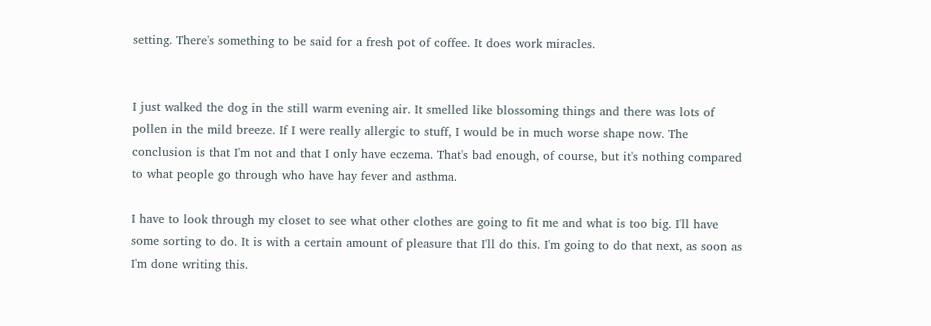setting. There's something to be said for a fresh pot of coffee. It does work miracles.


I just walked the dog in the still warm evening air. It smelled like blossoming things and there was lots of pollen in the mild breeze. If I were really allergic to stuff, I would be in much worse shape now. The conclusion is that I'm not and that I only have eczema. That's bad enough, of course, but it's nothing compared to what people go through who have hay fever and asthma.

I have to look through my closet to see what other clothes are going to fit me and what is too big. I'll have some sorting to do. It is with a certain amount of pleasure that I'll do this. I'm going to do that next, as soon as I'm done writing this.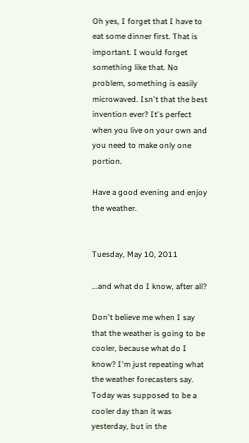Oh yes, I forget that I have to eat some dinner first. That is important. I would forget something like that. No problem, something is easily microwaved. Isn't that the best invention ever? It's perfect when you live on your own and you need to make only one portion.

Have a good evening and enjoy the weather.


Tuesday, May 10, 2011

...and what do I know, after all?

Don't believe me when I say that the weather is going to be cooler, because what do I know? I'm just repeating what the weather forecasters say. Today was supposed to be a cooler day than it was yesterday, but in the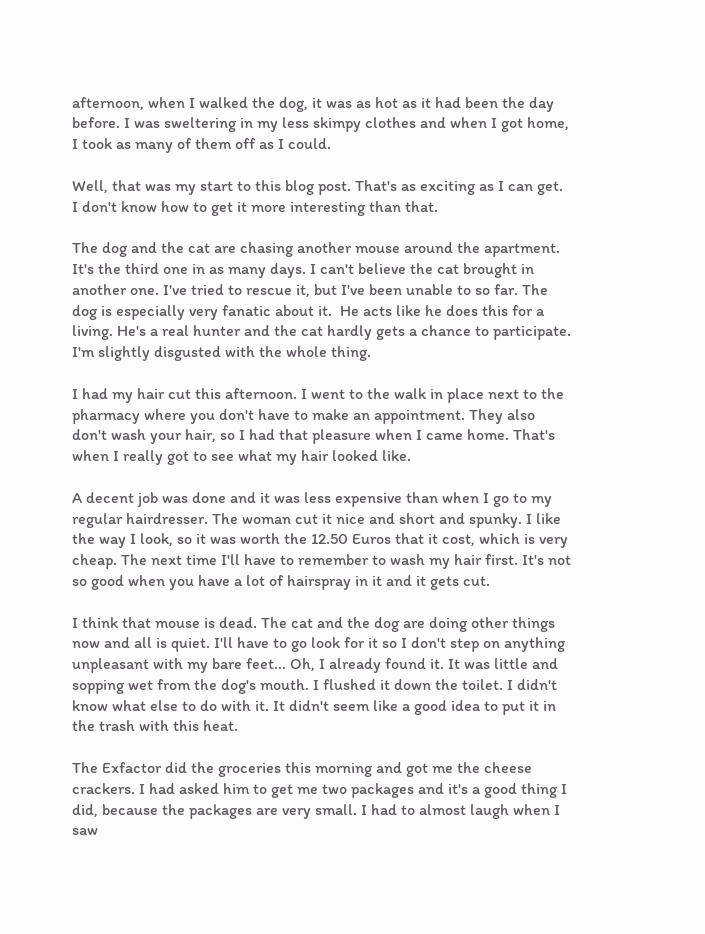afternoon, when I walked the dog, it was as hot as it had been the day before. I was sweltering in my less skimpy clothes and when I got home, I took as many of them off as I could.

Well, that was my start to this blog post. That's as exciting as I can get. I don't know how to get it more interesting than that.

The dog and the cat are chasing another mouse around the apartment. It's the third one in as many days. I can't believe the cat brought in another one. I've tried to rescue it, but I've been unable to so far. The dog is especially very fanatic about it.  He acts like he does this for a living. He's a real hunter and the cat hardly gets a chance to participate. I'm slightly disgusted with the whole thing.

I had my hair cut this afternoon. I went to the walk in place next to the pharmacy where you don't have to make an appointment. They also don't wash your hair, so I had that pleasure when I came home. That's when I really got to see what my hair looked like.

A decent job was done and it was less expensive than when I go to my regular hairdresser. The woman cut it nice and short and spunky. I like the way I look, so it was worth the 12.50 Euros that it cost, which is very cheap. The next time I'll have to remember to wash my hair first. It's not so good when you have a lot of hairspray in it and it gets cut.

I think that mouse is dead. The cat and the dog are doing other things now and all is quiet. I'll have to go look for it so I don't step on anything unpleasant with my bare feet... Oh, I already found it. It was little and sopping wet from the dog's mouth. I flushed it down the toilet. I didn't know what else to do with it. It didn't seem like a good idea to put it in the trash with this heat.

The Exfactor did the groceries this morning and got me the cheese crackers. I had asked him to get me two packages and it's a good thing I did, because the packages are very small. I had to almost laugh when I saw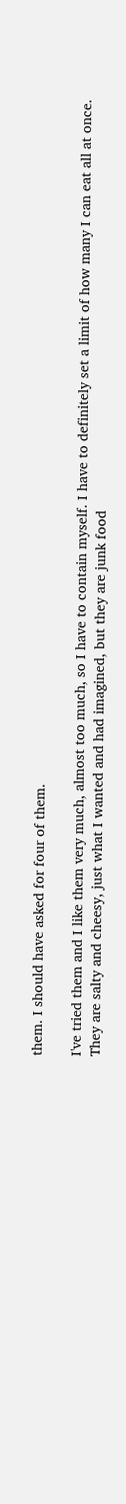them. I should have asked for four of them.

I've tried them and I like them very much, almost too much, so I have to contain myself. I have to definitely set a limit of how many I can eat all at once. They are salty and cheesy, just what I wanted and had imagined, but they are junk food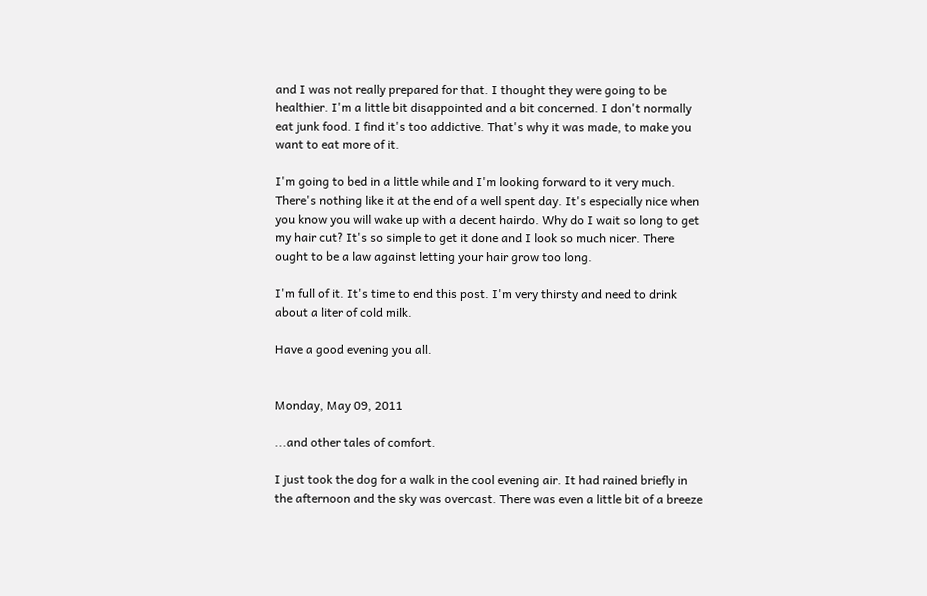and I was not really prepared for that. I thought they were going to be healthier. I'm a little bit disappointed and a bit concerned. I don't normally eat junk food. I find it's too addictive. That's why it was made, to make you want to eat more of it.

I'm going to bed in a little while and I'm looking forward to it very much. There's nothing like it at the end of a well spent day. It's especially nice when you know you will wake up with a decent hairdo. Why do I wait so long to get my hair cut? It's so simple to get it done and I look so much nicer. There ought to be a law against letting your hair grow too long.

I'm full of it. It's time to end this post. I'm very thirsty and need to drink about a liter of cold milk.

Have a good evening you all.


Monday, May 09, 2011

...and other tales of comfort.

I just took the dog for a walk in the cool evening air. It had rained briefly in the afternoon and the sky was overcast. There was even a little bit of a breeze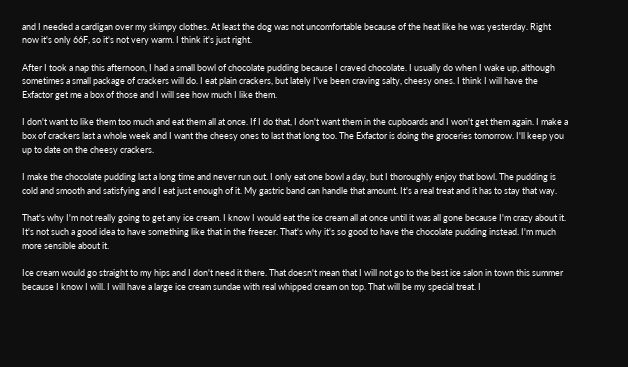and I needed a cardigan over my skimpy clothes. At least the dog was not uncomfortable because of the heat like he was yesterday. Right now it's only 66F, so it's not very warm. I think it's just right.

After I took a nap this afternoon, I had a small bowl of chocolate pudding because I craved chocolate. I usually do when I wake up, although sometimes a small package of crackers will do. I eat plain crackers, but lately I've been craving salty, cheesy ones. I think I will have the Exfactor get me a box of those and I will see how much I like them.

I don't want to like them too much and eat them all at once. If I do that, I don't want them in the cupboards and I won't get them again. I make a box of crackers last a whole week and I want the cheesy ones to last that long too. The Exfactor is doing the groceries tomorrow. I'll keep you up to date on the cheesy crackers.

I make the chocolate pudding last a long time and never run out. I only eat one bowl a day, but I thoroughly enjoy that bowl. The pudding is cold and smooth and satisfying and I eat just enough of it. My gastric band can handle that amount. It's a real treat and it has to stay that way.

That's why I'm not really going to get any ice cream. I know I would eat the ice cream all at once until it was all gone because I'm crazy about it. It's not such a good idea to have something like that in the freezer. That's why it's so good to have the chocolate pudding instead. I'm much more sensible about it.

Ice cream would go straight to my hips and I don't need it there. That doesn't mean that I will not go to the best ice salon in town this summer because I know I will. I will have a large ice cream sundae with real whipped cream on top. That will be my special treat. I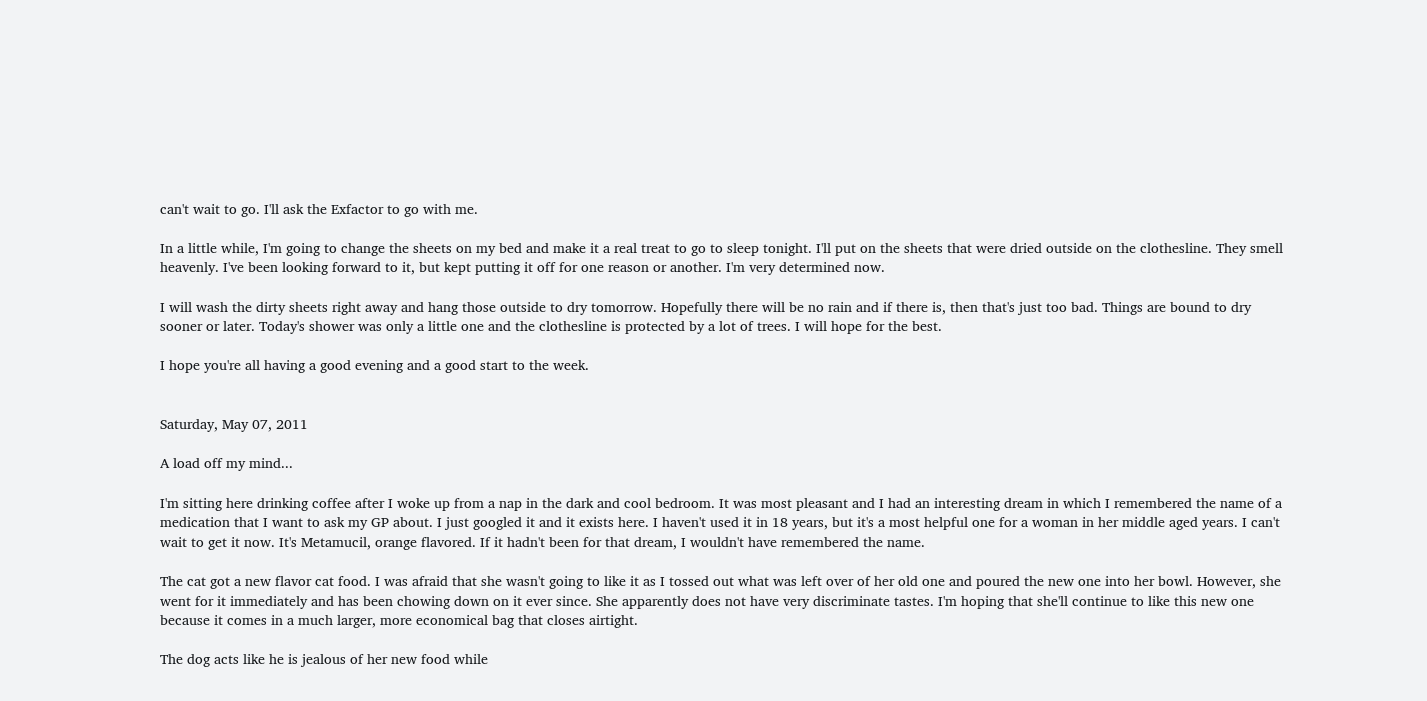can't wait to go. I'll ask the Exfactor to go with me.

In a little while, I'm going to change the sheets on my bed and make it a real treat to go to sleep tonight. I'll put on the sheets that were dried outside on the clothesline. They smell heavenly. I've been looking forward to it, but kept putting it off for one reason or another. I'm very determined now.

I will wash the dirty sheets right away and hang those outside to dry tomorrow. Hopefully there will be no rain and if there is, then that's just too bad. Things are bound to dry sooner or later. Today's shower was only a little one and the clothesline is protected by a lot of trees. I will hope for the best.

I hope you're all having a good evening and a good start to the week.


Saturday, May 07, 2011

A load off my mind...

I'm sitting here drinking coffee after I woke up from a nap in the dark and cool bedroom. It was most pleasant and I had an interesting dream in which I remembered the name of a medication that I want to ask my GP about. I just googled it and it exists here. I haven't used it in 18 years, but it's a most helpful one for a woman in her middle aged years. I can't wait to get it now. It's Metamucil, orange flavored. If it hadn't been for that dream, I wouldn't have remembered the name.

The cat got a new flavor cat food. I was afraid that she wasn't going to like it as I tossed out what was left over of her old one and poured the new one into her bowl. However, she went for it immediately and has been chowing down on it ever since. She apparently does not have very discriminate tastes. I'm hoping that she'll continue to like this new one because it comes in a much larger, more economical bag that closes airtight.

The dog acts like he is jealous of her new food while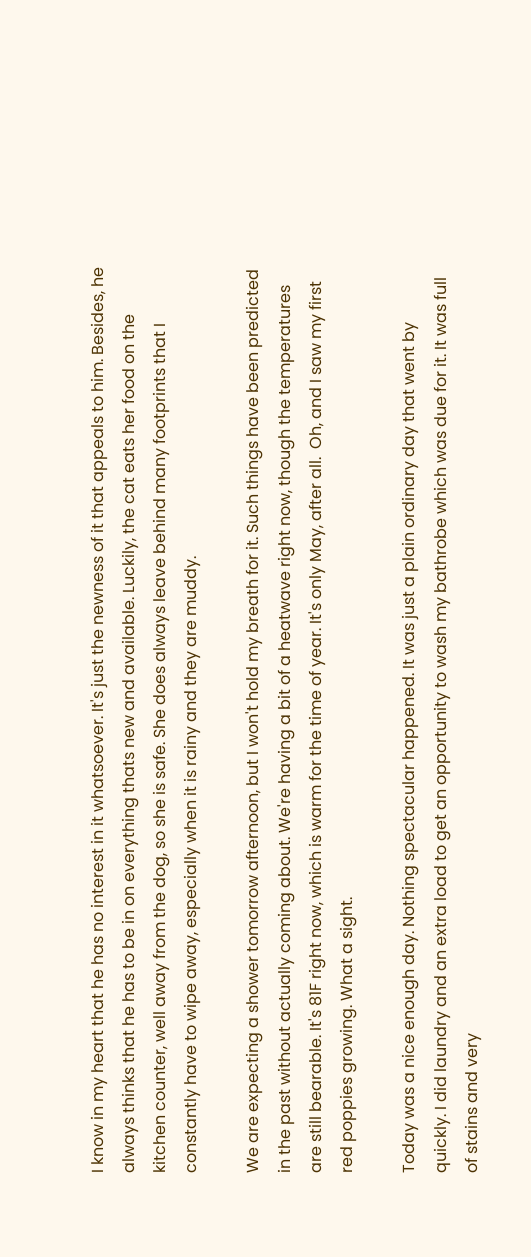I know in my heart that he has no interest in it whatsoever. It's just the newness of it that appeals to him. Besides, he always thinks that he has to be in on everything thats new and available. Luckily, the cat eats her food on the kitchen counter, well away from the dog, so she is safe. She does always leave behind many footprints that I constantly have to wipe away, especially when it is rainy and they are muddy.

We are expecting a shower tomorrow afternoon, but I won't hold my breath for it. Such things have been predicted in the past without actually coming about. We're having a bit of a heatwave right now, though the temperatures are still bearable. It's 81F right now, which is warm for the time of year. It's only May, after all.  Oh, and I saw my first red poppies growing. What a sight.

Today was a nice enough day. Nothing spectacular happened. It was just a plain ordinary day that went by quickly. I did laundry and an extra load to get an opportunity to wash my bathrobe which was due for it. It was full of stains and very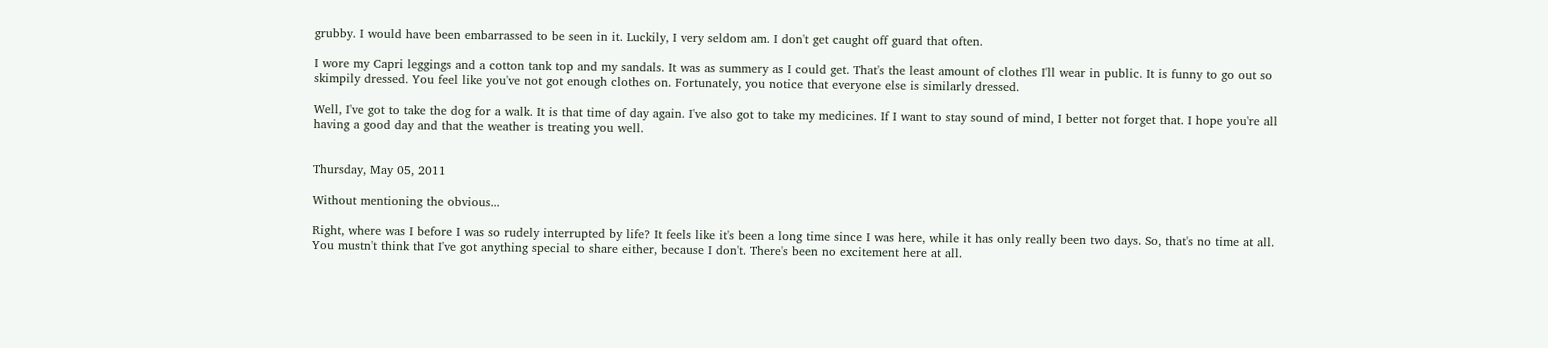grubby. I would have been embarrassed to be seen in it. Luckily, I very seldom am. I don't get caught off guard that often.

I wore my Capri leggings and a cotton tank top and my sandals. It was as summery as I could get. That's the least amount of clothes I'll wear in public. It is funny to go out so skimpily dressed. You feel like you've not got enough clothes on. Fortunately, you notice that everyone else is similarly dressed.

Well, I've got to take the dog for a walk. It is that time of day again. I've also got to take my medicines. If I want to stay sound of mind, I better not forget that. I hope you're all having a good day and that the weather is treating you well.


Thursday, May 05, 2011

Without mentioning the obvious...

Right, where was I before I was so rudely interrupted by life? It feels like it's been a long time since I was here, while it has only really been two days. So, that's no time at all. You mustn't think that I've got anything special to share either, because I don't. There's been no excitement here at all.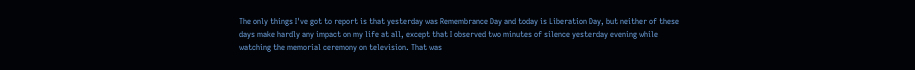The only things I've got to report is that yesterday was Remembrance Day and today is Liberation Day, but neither of these days make hardly any impact on my life at all, except that I observed two minutes of silence yesterday evening while watching the memorial ceremony on television. That was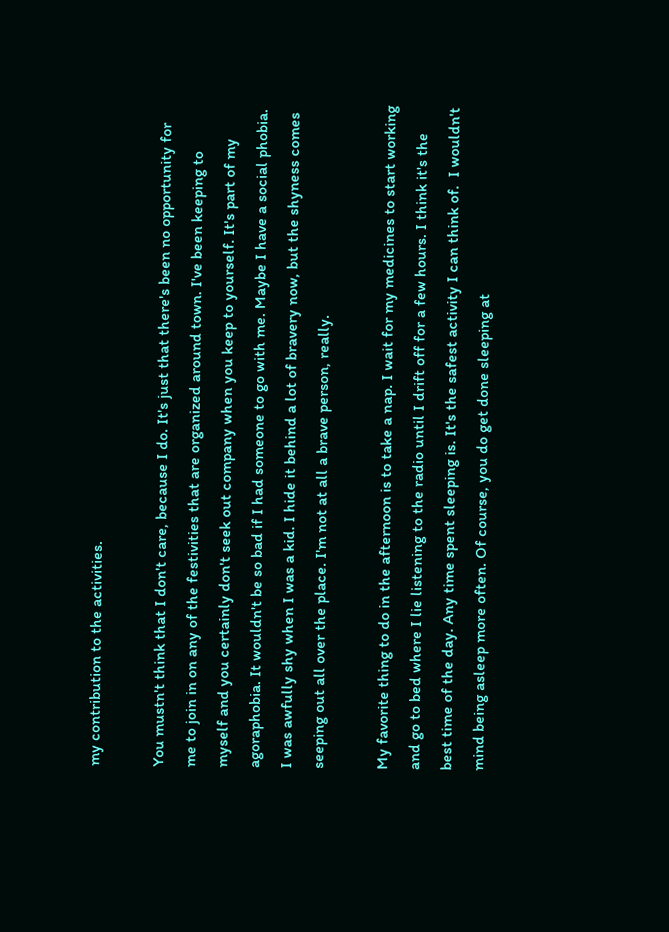my contribution to the activities.

You mustn't think that I don't care, because I do. It's just that there's been no opportunity for me to join in on any of the festivities that are organized around town. I've been keeping to myself and you certainly don't seek out company when you keep to yourself. It's part of my agoraphobia. It wouldn't be so bad if I had someone to go with me. Maybe I have a social phobia. I was awfully shy when I was a kid. I hide it behind a lot of bravery now, but the shyness comes seeping out all over the place. I'm not at all a brave person, really.

My favorite thing to do in the afternoon is to take a nap. I wait for my medicines to start working and go to bed where I lie listening to the radio until I drift off for a few hours. I think it's the best time of the day. Any time spent sleeping is. It's the safest activity I can think of.  I wouldn't mind being asleep more often. Of course, you do get done sleeping at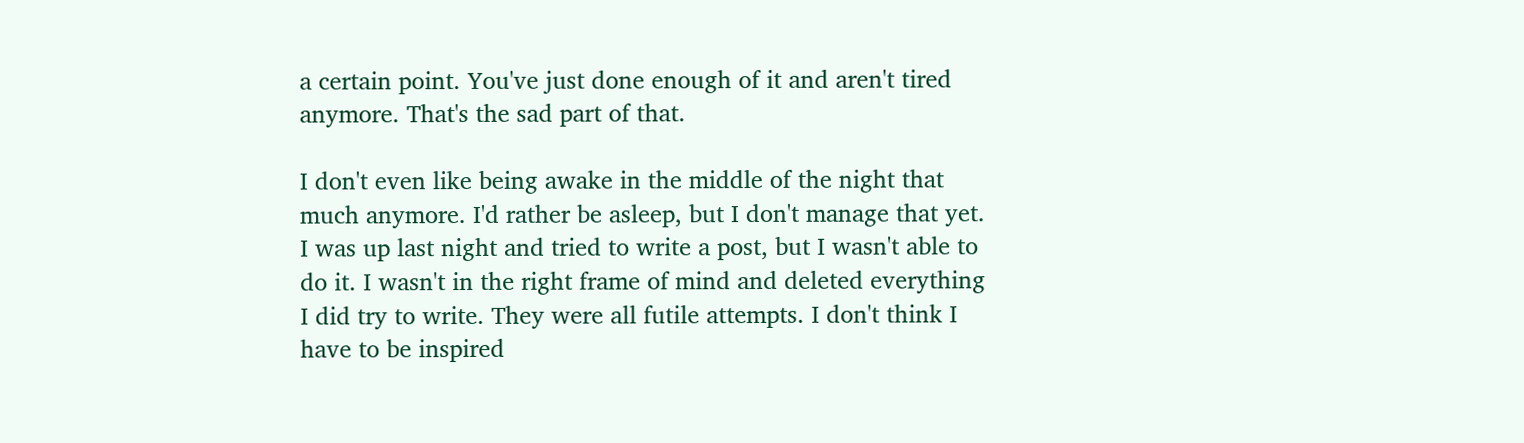a certain point. You've just done enough of it and aren't tired anymore. That's the sad part of that.

I don't even like being awake in the middle of the night that much anymore. I'd rather be asleep, but I don't manage that yet. I was up last night and tried to write a post, but I wasn't able to do it. I wasn't in the right frame of mind and deleted everything I did try to write. They were all futile attempts. I don't think I have to be inspired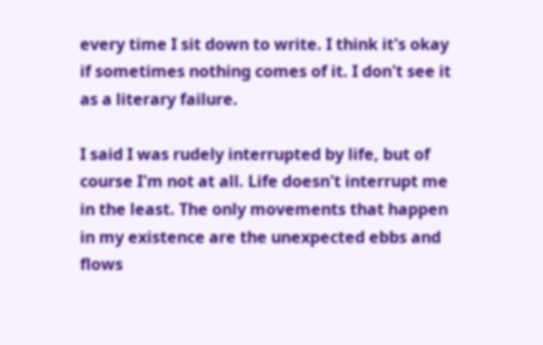every time I sit down to write. I think it's okay if sometimes nothing comes of it. I don't see it as a literary failure.

I said I was rudely interrupted by life, but of course I'm not at all. Life doesn't interrupt me in the least. The only movements that happen in my existence are the unexpected ebbs and flows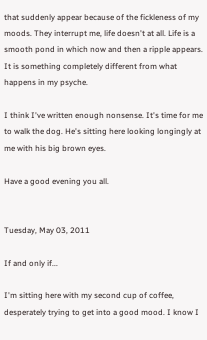that suddenly appear because of the fickleness of my moods. They interrupt me, life doesn't at all. Life is a smooth pond in which now and then a ripple appears. It is something completely different from what happens in my psyche.

I think I've written enough nonsense. It's time for me to walk the dog. He's sitting here looking longingly at me with his big brown eyes.

Have a good evening you all.


Tuesday, May 03, 2011

If and only if...

I'm sitting here with my second cup of coffee, desperately trying to get into a good mood. I know I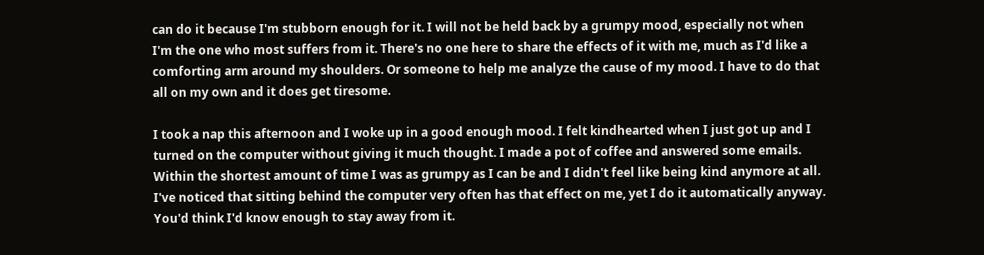can do it because I'm stubborn enough for it. I will not be held back by a grumpy mood, especially not when I'm the one who most suffers from it. There's no one here to share the effects of it with me, much as I'd like a comforting arm around my shoulders. Or someone to help me analyze the cause of my mood. I have to do that all on my own and it does get tiresome.

I took a nap this afternoon and I woke up in a good enough mood. I felt kindhearted when I just got up and I turned on the computer without giving it much thought. I made a pot of coffee and answered some emails. Within the shortest amount of time I was as grumpy as I can be and I didn't feel like being kind anymore at all. I've noticed that sitting behind the computer very often has that effect on me, yet I do it automatically anyway. You'd think I'd know enough to stay away from it.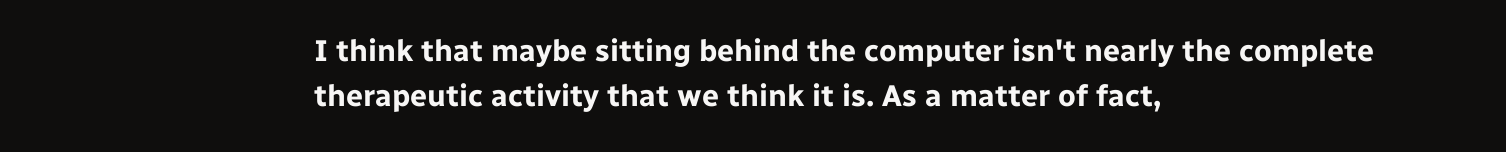I think that maybe sitting behind the computer isn't nearly the complete therapeutic activity that we think it is. As a matter of fact,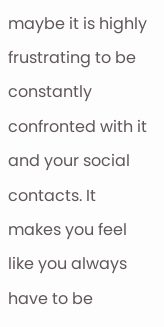maybe it is highly frustrating to be constantly confronted with it and your social contacts. It makes you feel like you always have to be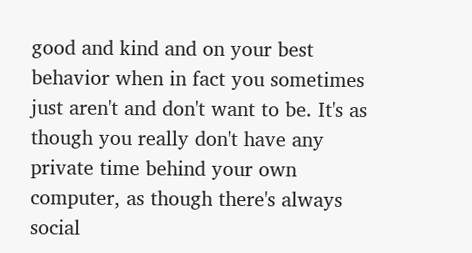good and kind and on your best behavior when in fact you sometimes just aren't and don't want to be. It's as though you really don't have any private time behind your own computer, as though there's always social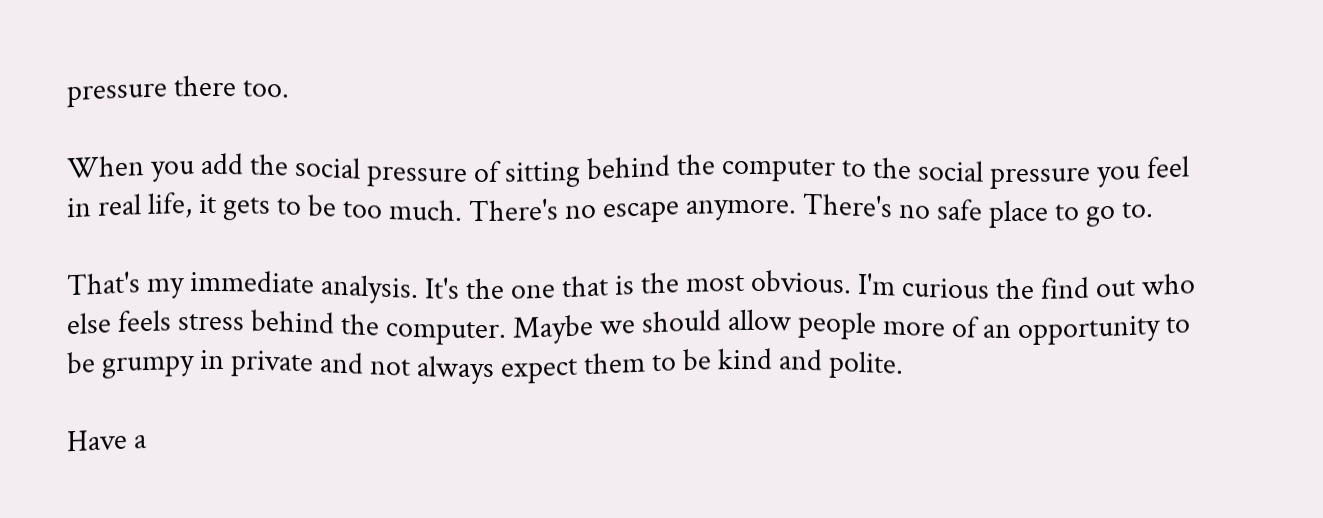pressure there too.

When you add the social pressure of sitting behind the computer to the social pressure you feel in real life, it gets to be too much. There's no escape anymore. There's no safe place to go to.

That's my immediate analysis. It's the one that is the most obvious. I'm curious the find out who else feels stress behind the computer. Maybe we should allow people more of an opportunity to be grumpy in private and not always expect them to be kind and polite.

Have a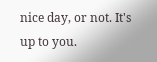nice day, or not. It's up to you.